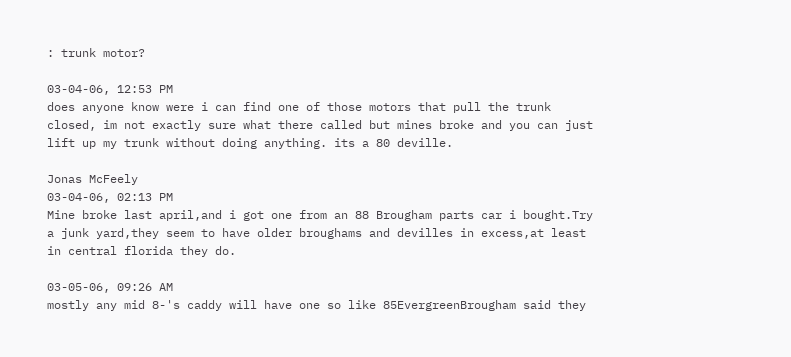: trunk motor?

03-04-06, 12:53 PM
does anyone know were i can find one of those motors that pull the trunk closed, im not exactly sure what there called but mines broke and you can just lift up my trunk without doing anything. its a 80 deville.

Jonas McFeely
03-04-06, 02:13 PM
Mine broke last april,and i got one from an 88 Brougham parts car i bought.Try a junk yard,they seem to have older broughams and devilles in excess,at least in central florida they do.

03-05-06, 09:26 AM
mostly any mid 8-'s caddy will have one so like 85EvergreenBrougham said they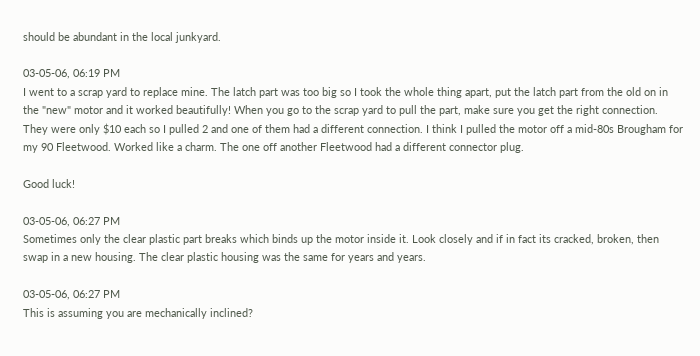should be abundant in the local junkyard.

03-05-06, 06:19 PM
I went to a scrap yard to replace mine. The latch part was too big so I took the whole thing apart, put the latch part from the old on in the "new" motor and it worked beautifully! When you go to the scrap yard to pull the part, make sure you get the right connection. They were only $10 each so I pulled 2 and one of them had a different connection. I think I pulled the motor off a mid-80s Brougham for my 90 Fleetwood. Worked like a charm. The one off another Fleetwood had a different connector plug.

Good luck!

03-05-06, 06:27 PM
Sometimes only the clear plastic part breaks which binds up the motor inside it. Look closely and if in fact its cracked, broken, then swap in a new housing. The clear plastic housing was the same for years and years.

03-05-06, 06:27 PM
This is assuming you are mechanically inclined?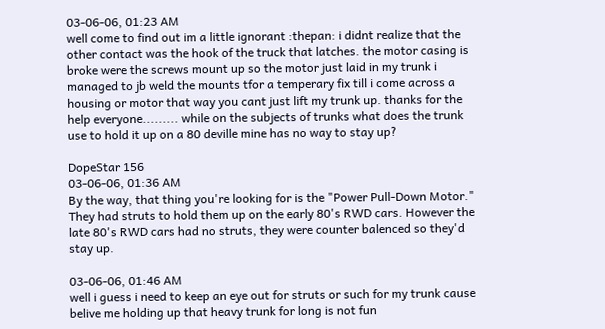03-06-06, 01:23 AM
well come to find out im a little ignorant :thepan: i didnt realize that the other contact was the hook of the truck that latches. the motor casing is broke were the screws mount up so the motor just laid in my trunk i managed to jb weld the mounts tfor a temperary fix till i come across a housing or motor that way you cant just lift my trunk up. thanks for the help everyone......... while on the subjects of trunks what does the trunk use to hold it up on a 80 deville mine has no way to stay up?

DopeStar 156
03-06-06, 01:36 AM
By the way, that thing you're looking for is the "Power Pull-Down Motor." They had struts to hold them up on the early 80's RWD cars. However the late 80's RWD cars had no struts, they were counter balenced so they'd stay up.

03-06-06, 01:46 AM
well i guess i need to keep an eye out for struts or such for my trunk cause belive me holding up that heavy trunk for long is not fun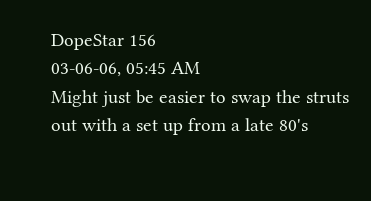DopeStar 156
03-06-06, 05:45 AM
Might just be easier to swap the struts out with a set up from a late 80's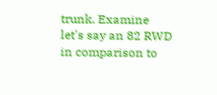trunk. Examine let's say an 82 RWD in comparison to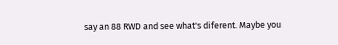say an 88 RWD and see what's diferent. Maybe you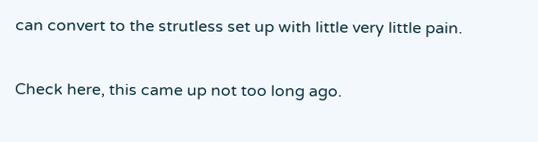can convert to the strutless set up with little very little pain.

Check here, this came up not too long ago.